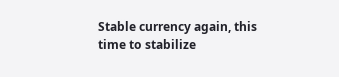Stable currency again, this time to stabilize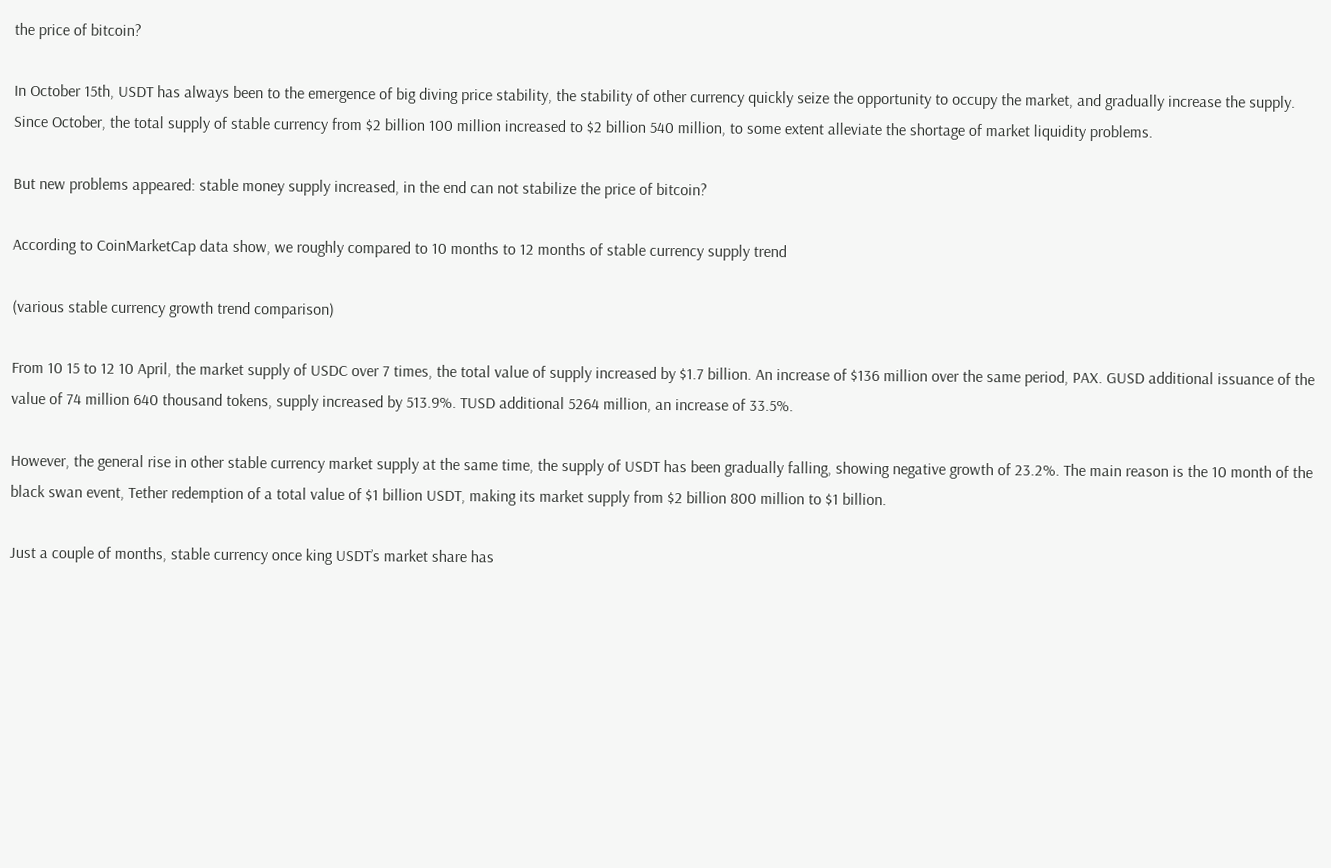the price of bitcoin?

In October 15th, USDT has always been to the emergence of big diving price stability, the stability of other currency quickly seize the opportunity to occupy the market, and gradually increase the supply. Since October, the total supply of stable currency from $2 billion 100 million increased to $2 billion 540 million, to some extent alleviate the shortage of market liquidity problems.

But new problems appeared: stable money supply increased, in the end can not stabilize the price of bitcoin?

According to CoinMarketCap data show, we roughly compared to 10 months to 12 months of stable currency supply trend

(various stable currency growth trend comparison)

From 10 15 to 12 10 April, the market supply of USDC over 7 times, the total value of supply increased by $1.7 billion. An increase of $136 million over the same period, PAX. GUSD additional issuance of the value of 74 million 640 thousand tokens, supply increased by 513.9%. TUSD additional 5264 million, an increase of 33.5%.

However, the general rise in other stable currency market supply at the same time, the supply of USDT has been gradually falling, showing negative growth of 23.2%. The main reason is the 10 month of the black swan event, Tether redemption of a total value of $1 billion USDT, making its market supply from $2 billion 800 million to $1 billion.

Just a couple of months, stable currency once king USDT’s market share has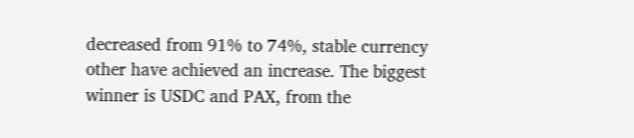decreased from 91% to 74%, stable currency other have achieved an increase. The biggest winner is USDC and PAX, from the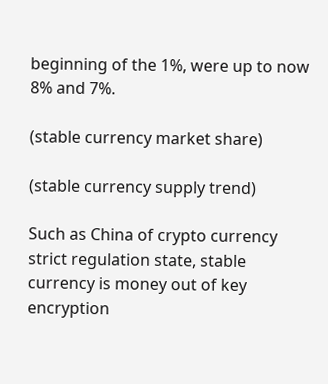beginning of the 1%, were up to now 8% and 7%.

(stable currency market share)

(stable currency supply trend)

Such as China of crypto currency strict regulation state, stable currency is money out of key encryption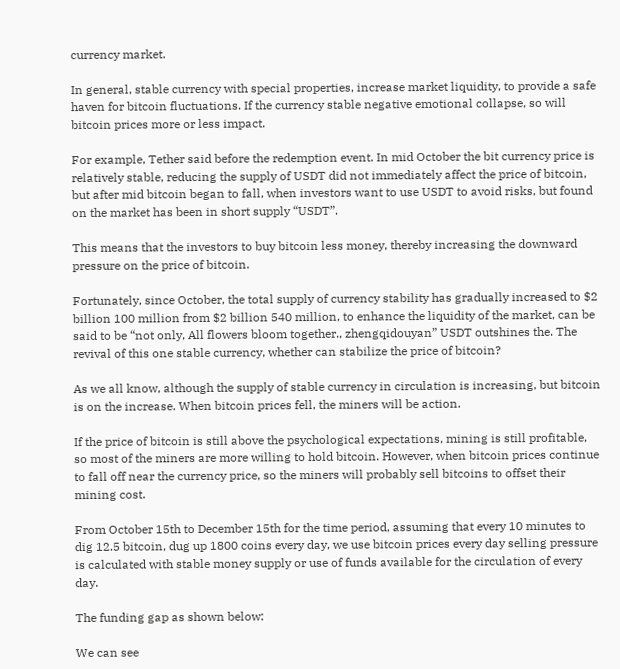currency market.

In general, stable currency with special properties, increase market liquidity, to provide a safe haven for bitcoin fluctuations. If the currency stable negative emotional collapse, so will bitcoin prices more or less impact.

For example, Tether said before the redemption event. In mid October the bit currency price is relatively stable, reducing the supply of USDT did not immediately affect the price of bitcoin, but after mid bitcoin began to fall, when investors want to use USDT to avoid risks, but found on the market has been in short supply “USDT”.

This means that the investors to buy bitcoin less money, thereby increasing the downward pressure on the price of bitcoin.

Fortunately, since October, the total supply of currency stability has gradually increased to $2 billion 100 million from $2 billion 540 million, to enhance the liquidity of the market, can be said to be “not only, All flowers bloom together., zhengqidouyan” USDT outshines the. The revival of this one stable currency, whether can stabilize the price of bitcoin?

As we all know, although the supply of stable currency in circulation is increasing, but bitcoin is on the increase. When bitcoin prices fell, the miners will be action.

If the price of bitcoin is still above the psychological expectations, mining is still profitable, so most of the miners are more willing to hold bitcoin. However, when bitcoin prices continue to fall off near the currency price, so the miners will probably sell bitcoins to offset their mining cost.

From October 15th to December 15th for the time period, assuming that every 10 minutes to dig 12.5 bitcoin, dug up 1800 coins every day, we use bitcoin prices every day selling pressure is calculated with stable money supply or use of funds available for the circulation of every day.

The funding gap as shown below:

We can see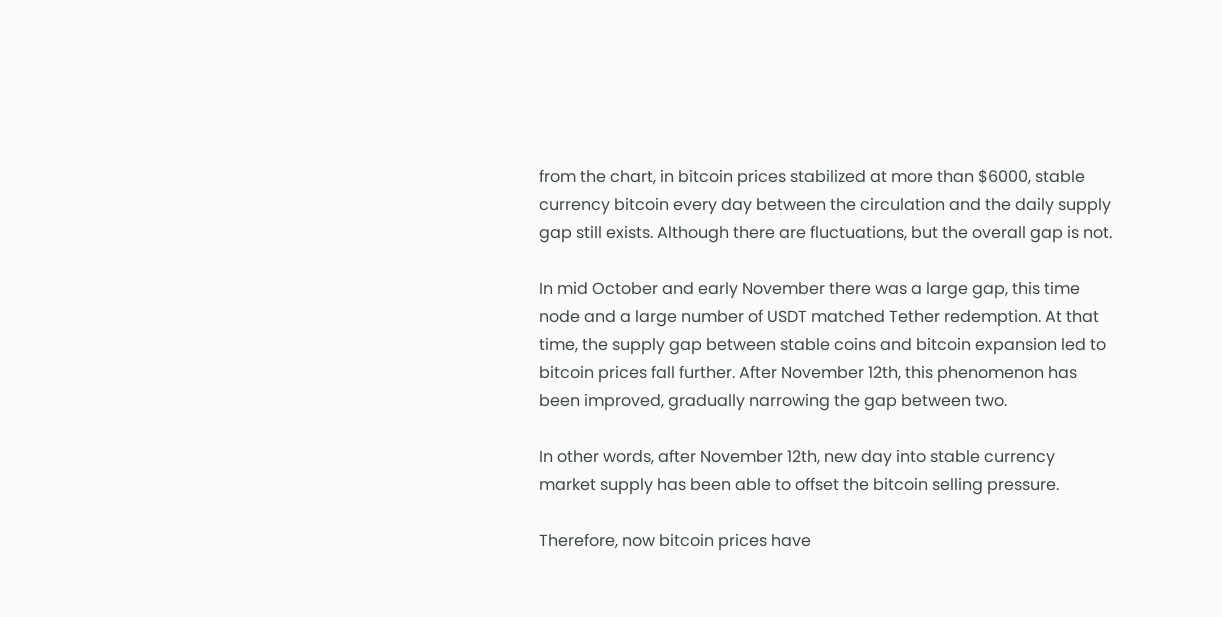from the chart, in bitcoin prices stabilized at more than $6000, stable currency bitcoin every day between the circulation and the daily supply gap still exists. Although there are fluctuations, but the overall gap is not.

In mid October and early November there was a large gap, this time node and a large number of USDT matched Tether redemption. At that time, the supply gap between stable coins and bitcoin expansion led to bitcoin prices fall further. After November 12th, this phenomenon has been improved, gradually narrowing the gap between two.

In other words, after November 12th, new day into stable currency market supply has been able to offset the bitcoin selling pressure.

Therefore, now bitcoin prices have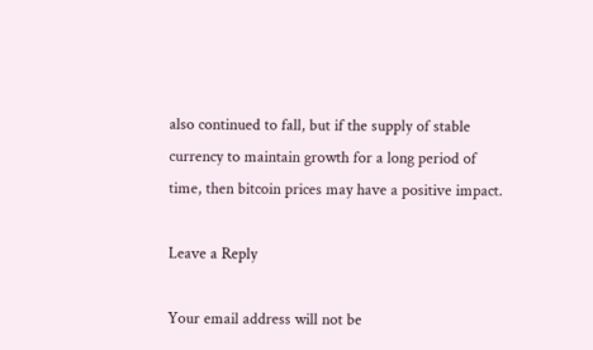also continued to fall, but if the supply of stable currency to maintain growth for a long period of time, then bitcoin prices may have a positive impact.

Leave a Reply

Your email address will not be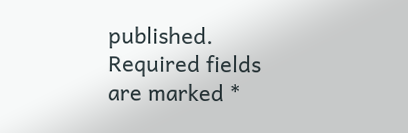published. Required fields are marked *